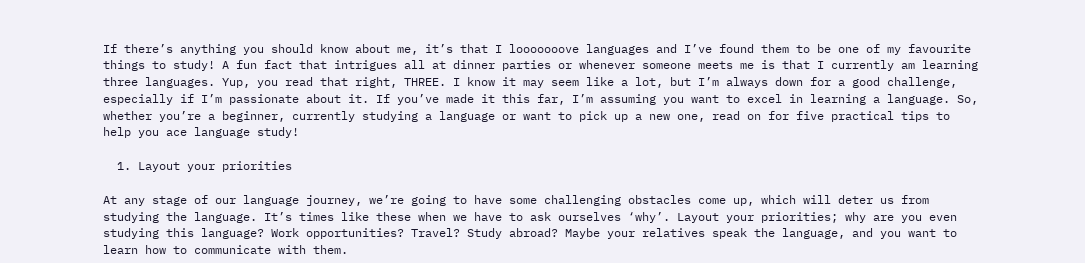If there’s anything you should know about me, it’s that I looooooove languages and I’ve found them to be one of my favourite things to study! A fun fact that intrigues all at dinner parties or whenever someone meets me is that I currently am learning three languages. Yup, you read that right, THREE. I know it may seem like a lot, but I’m always down for a good challenge, especially if I’m passionate about it. If you’ve made it this far, I’m assuming you want to excel in learning a language. So, whether you’re a beginner, currently studying a language or want to pick up a new one, read on for five practical tips to help you ace language study!

  1. Layout your priorities

At any stage of our language journey, we’re going to have some challenging obstacles come up, which will deter us from studying the language. It’s times like these when we have to ask ourselves ‘why’. Layout your priorities; why are you even studying this language? Work opportunities? Travel? Study abroad? Maybe your relatives speak the language, and you want to learn how to communicate with them.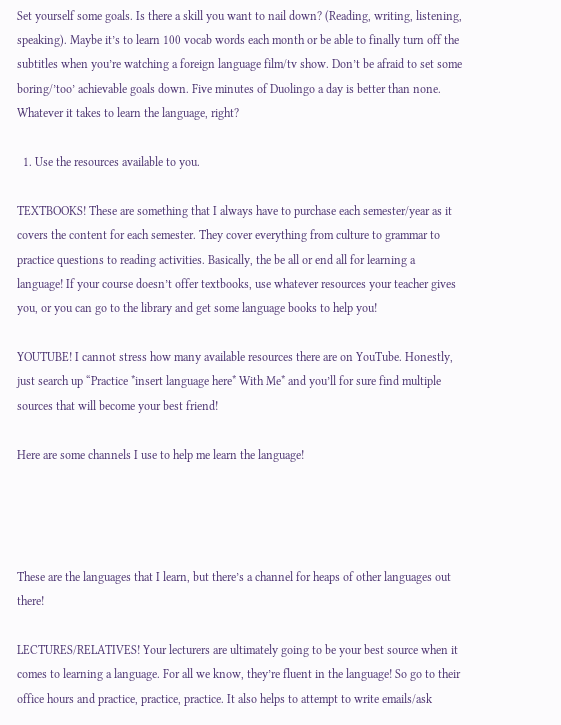Set yourself some goals. Is there a skill you want to nail down? (Reading, writing, listening, speaking). Maybe it’s to learn 100 vocab words each month or be able to finally turn off the subtitles when you’re watching a foreign language film/tv show. Don’t be afraid to set some boring/’too’ achievable goals down. Five minutes of Duolingo a day is better than none. Whatever it takes to learn the language, right?

  1. Use the resources available to you.

TEXTBOOKS! These are something that I always have to purchase each semester/year as it covers the content for each semester. They cover everything from culture to grammar to practice questions to reading activities. Basically, the be all or end all for learning a language! If your course doesn’t offer textbooks, use whatever resources your teacher gives you, or you can go to the library and get some language books to help you!

YOUTUBE! I cannot stress how many available resources there are on YouTube. Honestly, just search up “Practice *insert language here* With Me* and you’ll for sure find multiple sources that will become your best friend!

Here are some channels I use to help me learn the language!




These are the languages that I learn, but there’s a channel for heaps of other languages out there!

LECTURES/RELATIVES! Your lecturers are ultimately going to be your best source when it comes to learning a language. For all we know, they’re fluent in the language! So go to their office hours and practice, practice, practice. It also helps to attempt to write emails/ask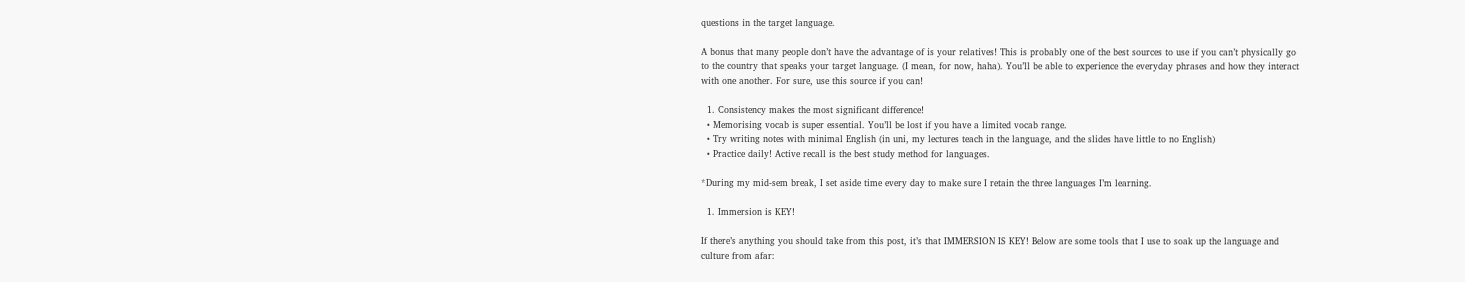questions in the target language.

A bonus that many people don’t have the advantage of is your relatives! This is probably one of the best sources to use if you can’t physically go to the country that speaks your target language. (I mean, for now, haha). You’ll be able to experience the everyday phrases and how they interact with one another. For sure, use this source if you can!

  1. Consistency makes the most significant difference!
  • Memorising vocab is super essential. You’ll be lost if you have a limited vocab range.
  • Try writing notes with minimal English (in uni, my lectures teach in the language, and the slides have little to no English)
  • Practice daily! Active recall is the best study method for languages.

*During my mid-sem break, I set aside time every day to make sure I retain the three languages I’m learning.

  1. Immersion is KEY!

If there’s anything you should take from this post, it’s that IMMERSION IS KEY! Below are some tools that I use to soak up the language and culture from afar: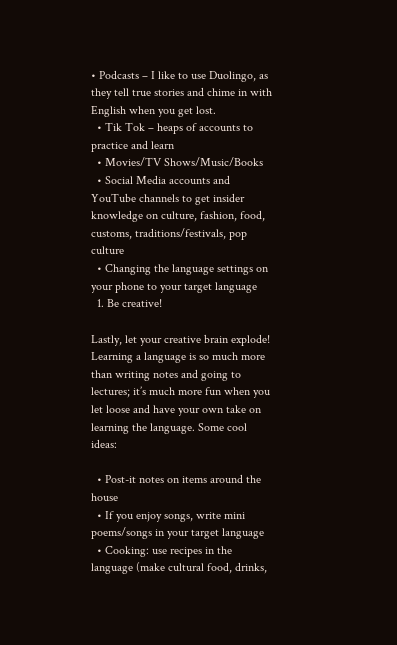• Podcasts – I like to use Duolingo, as they tell true stories and chime in with English when you get lost.
  • Tik Tok – heaps of accounts to practice and learn
  • Movies/TV Shows/Music/Books
  • Social Media accounts and YouTube channels to get insider knowledge on culture, fashion, food, customs, traditions/festivals, pop culture
  • Changing the language settings on your phone to your target language
  1. Be creative!

Lastly, let your creative brain explode! Learning a language is so much more than writing notes and going to lectures; it’s much more fun when you let loose and have your own take on learning the language. Some cool ideas:

  • Post-it notes on items around the house
  • If you enjoy songs, write mini poems/songs in your target language
  • Cooking: use recipes in the language (make cultural food, drinks,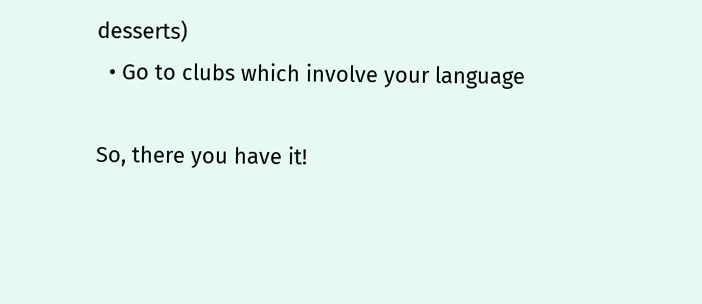desserts)
  • Go to clubs which involve your language

So, there you have it!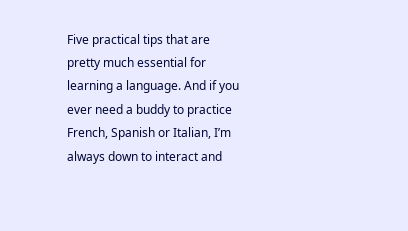Five practical tips that are pretty much essential for learning a language. And if you ever need a buddy to practice French, Spanish or Italian, I’m always down to interact and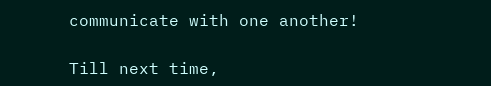communicate with one another!

Till next time,